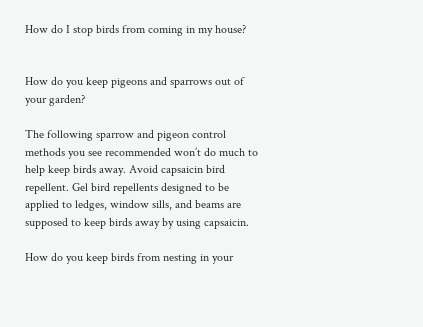How do I stop birds from coming in my house?


How do you keep pigeons and sparrows out of your garden?

The following sparrow and pigeon control methods you see recommended won’t do much to help keep birds away. Avoid capsaicin bird repellent. Gel bird repellents designed to be applied to ledges, window sills, and beams are supposed to keep birds away by using capsaicin.

How do you keep birds from nesting in your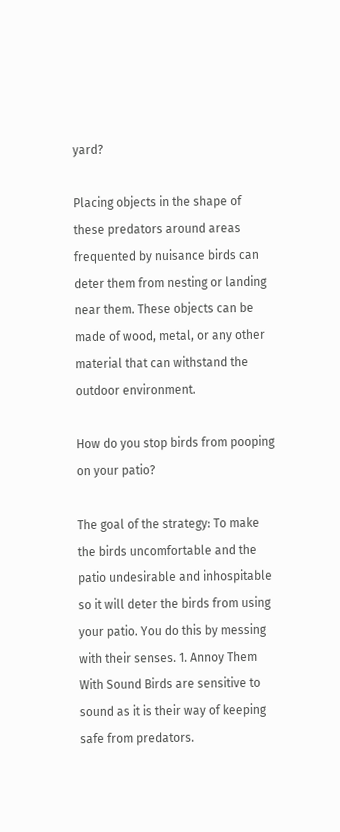yard?

Placing objects in the shape of these predators around areas frequented by nuisance birds can deter them from nesting or landing near them. These objects can be made of wood, metal, or any other material that can withstand the outdoor environment.

How do you stop birds from pooping on your patio?

The goal of the strategy: To make the birds uncomfortable and the patio undesirable and inhospitable so it will deter the birds from using your patio. You do this by messing with their senses. 1. Annoy Them With Sound Birds are sensitive to sound as it is their way of keeping safe from predators.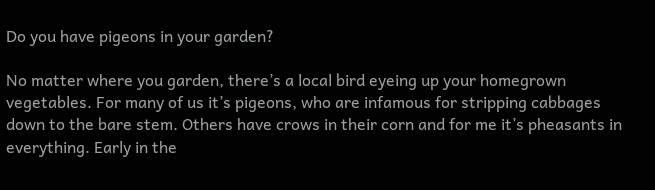Do you have pigeons in your garden?

No matter where you garden, there’s a local bird eyeing up your homegrown vegetables. For many of us it’s pigeons, who are infamous for stripping cabbages down to the bare stem. Others have crows in their corn and for me it’s pheasants in everything. Early in the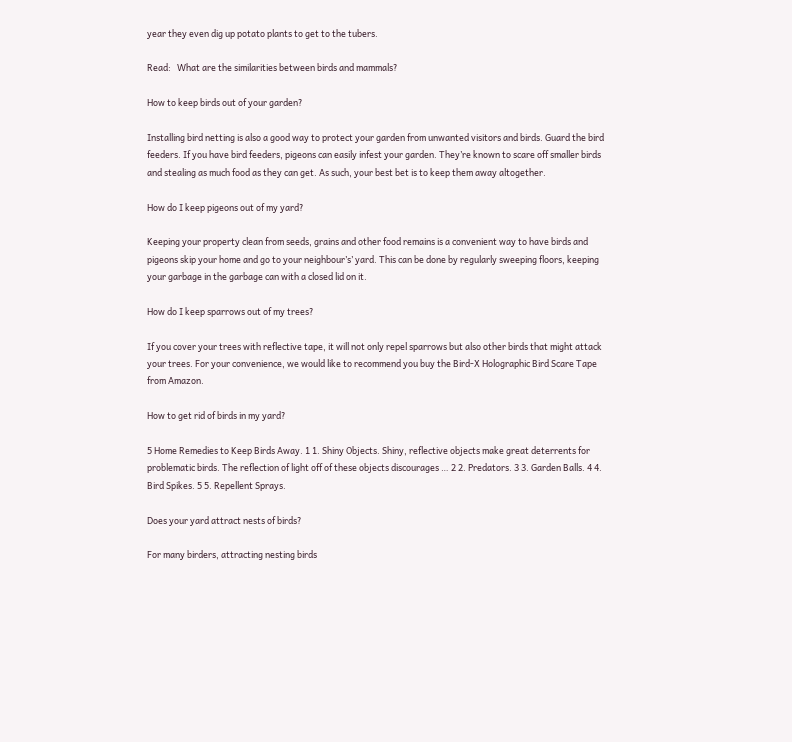year they even dig up potato plants to get to the tubers.

Read:   What are the similarities between birds and mammals?

How to keep birds out of your garden?

Installing bird netting is also a good way to protect your garden from unwanted visitors and birds. Guard the bird feeders. If you have bird feeders, pigeons can easily infest your garden. They’re known to scare off smaller birds and stealing as much food as they can get. As such, your best bet is to keep them away altogether.

How do I keep pigeons out of my yard?

Keeping your property clean from seeds, grains and other food remains is a convenient way to have birds and pigeons skip your home and go to your neighbour’s’ yard. This can be done by regularly sweeping floors, keeping your garbage in the garbage can with a closed lid on it.

How do I keep sparrows out of my trees?

If you cover your trees with reflective tape, it will not only repel sparrows but also other birds that might attack your trees. For your convenience, we would like to recommend you buy the Bird-X Holographic Bird Scare Tape from Amazon.

How to get rid of birds in my yard?

5 Home Remedies to Keep Birds Away. 1 1. Shiny Objects. Shiny, reflective objects make great deterrents for problematic birds. The reflection of light off of these objects discourages … 2 2. Predators. 3 3. Garden Balls. 4 4. Bird Spikes. 5 5. Repellent Sprays.

Does your yard attract nests of birds?

For many birders, attracting nesting birds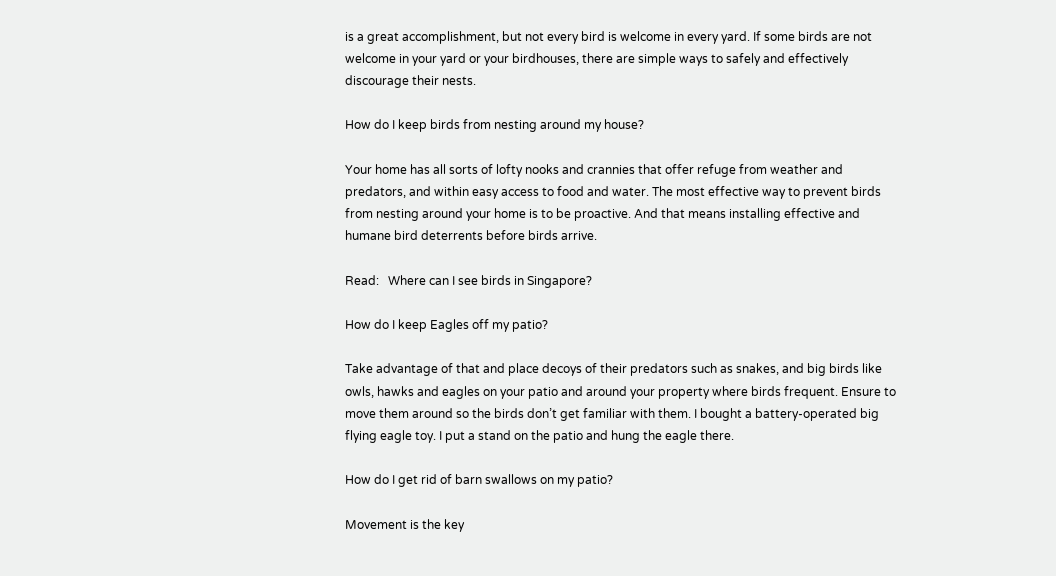is a great accomplishment, but not every bird is welcome in every yard. If some birds are not welcome in your yard or your birdhouses, there are simple ways to safely and effectively discourage their nests.

How do I keep birds from nesting around my house?

Your home has all sorts of lofty nooks and crannies that offer refuge from weather and predators, and within easy access to food and water. The most effective way to prevent birds from nesting around your home is to be proactive. And that means installing effective and humane bird deterrents before birds arrive.

Read:   Where can I see birds in Singapore?

How do I keep Eagles off my patio?

Take advantage of that and place decoys of their predators such as snakes, and big birds like owls, hawks and eagles on your patio and around your property where birds frequent. Ensure to move them around so the birds don’t get familiar with them. I bought a battery-operated big flying eagle toy. I put a stand on the patio and hung the eagle there.

How do I get rid of barn swallows on my patio?

Movement is the key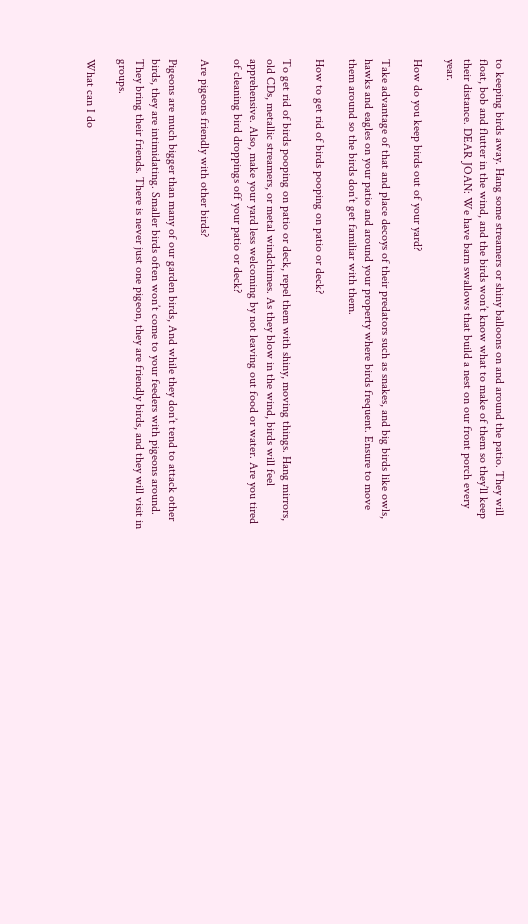to keeping birds away. Hang some streamers or shiny balloons on and around the patio. They will float, bob and flutter in the wind, and the birds won’t know what to make of them so they’ll keep their distance. DEAR JOAN: We have barn swallows that build a nest on our front porch every year.

How do you keep birds out of your yard?

Take advantage of that and place decoys of their predators such as snakes, and big birds like owls, hawks and eagles on your patio and around your property where birds frequent. Ensure to move them around so the birds don’t get familiar with them.

How to get rid of birds pooping on patio or deck?

To get rid of birds pooping on patio or deck, repel them with shiny, moving things. Hang mirrors, old CDs, metallic streamers, or metal windchimes. As they blow in the wind, birds will feel apprehensive. Also, make your yard less welcoming by not leaving out food or water. Are you tired of cleaning bird droppings off your patio or deck?

Are pigeons friendly with other birds?

Pigeons are much bigger than many of our garden birds, And while they don’t tend to attack other birds, they are intimidating. Smaller birds often won’t come to your feeders with pigeons around. They bring their friends. There is never just one pigeon, they are friendly birds, and they will visit in groups.

What can I do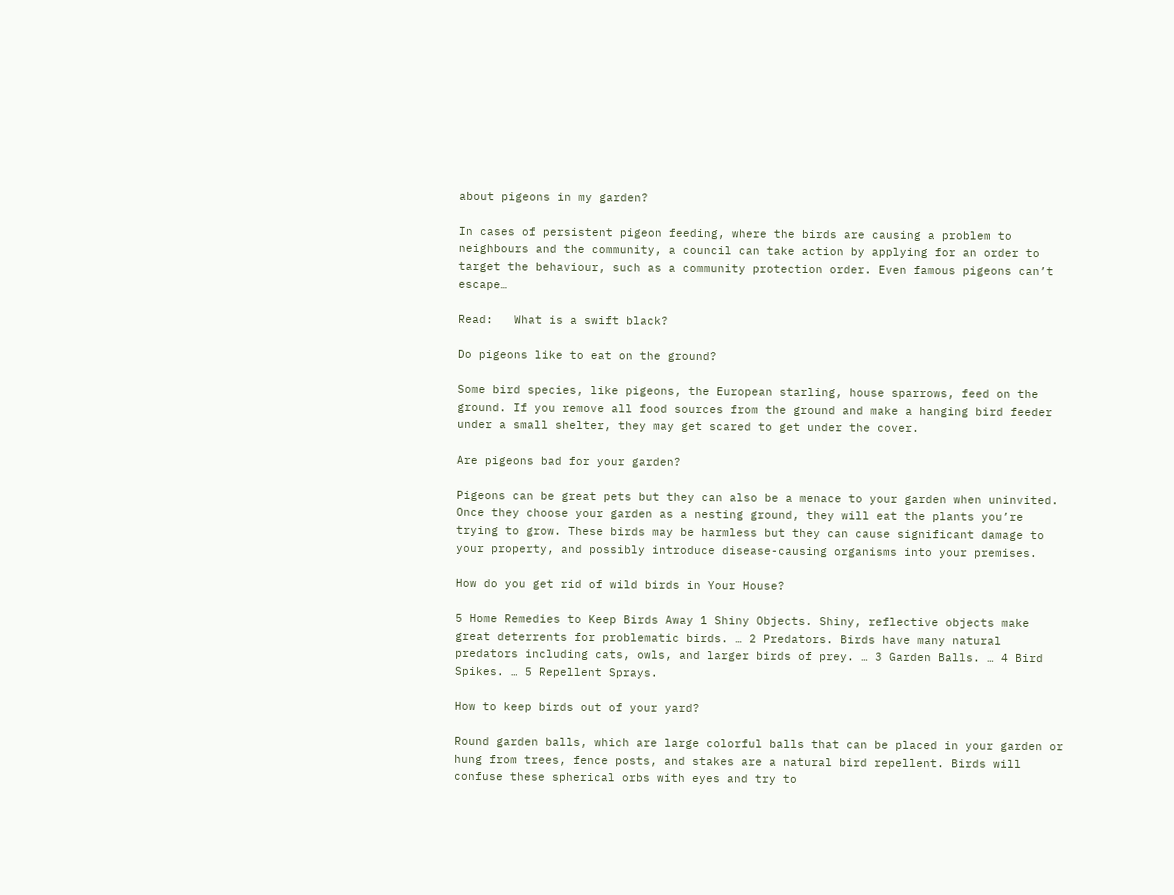about pigeons in my garden?

In cases of persistent pigeon feeding, where the birds are causing a problem to neighbours and the community, a council can take action by applying for an order to target the behaviour, such as a community protection order. Even famous pigeons can’t escape…

Read:   What is a swift black?

Do pigeons like to eat on the ground?

Some bird species, like pigeons, the European starling, house sparrows, feed on the ground. If you remove all food sources from the ground and make a hanging bird feeder under a small shelter, they may get scared to get under the cover.

Are pigeons bad for your garden?

Pigeons can be great pets but they can also be a menace to your garden when uninvited. Once they choose your garden as a nesting ground, they will eat the plants you’re trying to grow. These birds may be harmless but they can cause significant damage to your property, and possibly introduce disease-causing organisms into your premises.

How do you get rid of wild birds in Your House?

5 Home Remedies to Keep Birds Away 1 Shiny Objects. Shiny, reflective objects make great deterrents for problematic birds. … 2 Predators. Birds have many natural predators including cats, owls, and larger birds of prey. … 3 Garden Balls. … 4 Bird Spikes. … 5 Repellent Sprays.

How to keep birds out of your yard?

Round garden balls, which are large colorful balls that can be placed in your garden or hung from trees, fence posts, and stakes are a natural bird repellent. Birds will confuse these spherical orbs with eyes and try to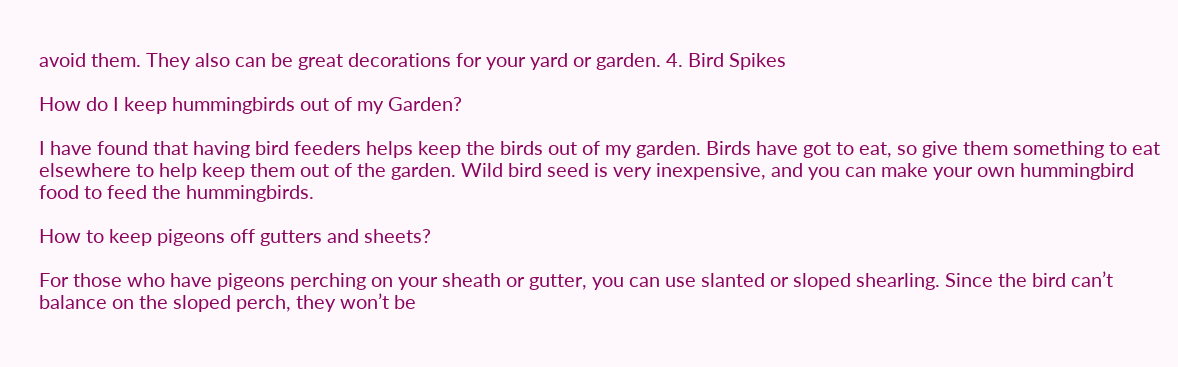avoid them. They also can be great decorations for your yard or garden. 4. Bird Spikes

How do I keep hummingbirds out of my Garden?

I have found that having bird feeders helps keep the birds out of my garden. Birds have got to eat, so give them something to eat elsewhere to help keep them out of the garden. Wild bird seed is very inexpensive, and you can make your own hummingbird food to feed the hummingbirds.

How to keep pigeons off gutters and sheets?

For those who have pigeons perching on your sheath or gutter, you can use slanted or sloped shearling. Since the bird can’t balance on the sloped perch, they won’t be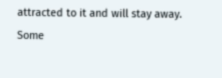attracted to it and will stay away. Some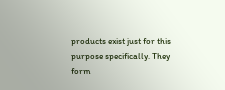products exist just for this purpose specifically. They form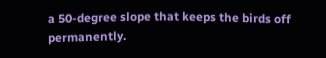a 50-degree slope that keeps the birds off permanently.